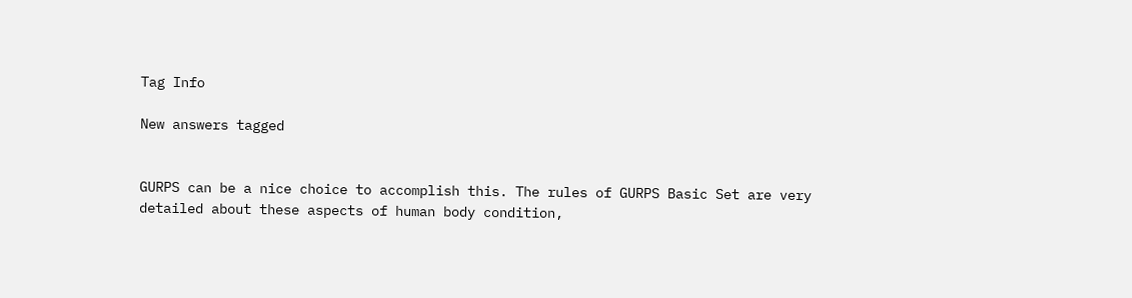Tag Info

New answers tagged


GURPS can be a nice choice to accomplish this. The rules of GURPS Basic Set are very detailed about these aspects of human body condition,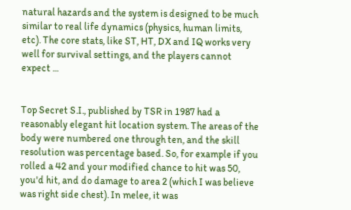natural hazards and the system is designed to be much similar to real life dynamics (physics, human limits, etc). The core stats, like ST, HT, DX and IQ works very well for survival settings, and the players cannot expect ...


Top Secret S.I., published by TSR in 1987 had a reasonably elegant hit location system. The areas of the body were numbered one through ten, and the skill resolution was percentage based. So, for example if you rolled a 42 and your modified chance to hit was 50, you'd hit, and do damage to area 2 (which I was believe was right side chest). In melee, it was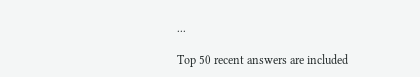...

Top 50 recent answers are included